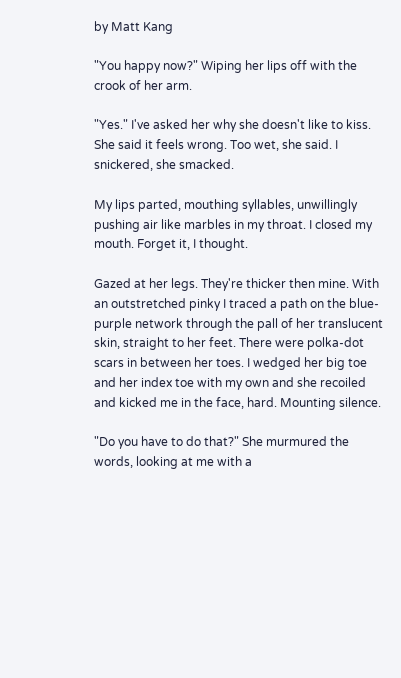by Matt Kang

"You happy now?" Wiping her lips off with the crook of her arm.

"Yes." I've asked her why she doesn't like to kiss. She said it feels wrong. Too wet, she said. I snickered, she smacked.

My lips parted, mouthing syllables, unwillingly pushing air like marbles in my throat. I closed my mouth. Forget it, I thought.

Gazed at her legs. They're thicker then mine. With an outstretched pinky I traced a path on the blue-purple network through the pall of her translucent skin, straight to her feet. There were polka-dot scars in between her toes. I wedged her big toe and her index toe with my own and she recoiled and kicked me in the face, hard. Mounting silence.

"Do you have to do that?" She murmured the words, looking at me with a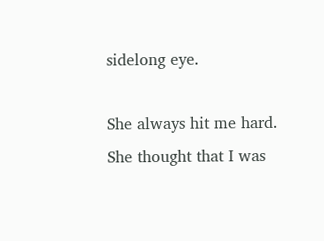sidelong eye.

She always hit me hard. She thought that I was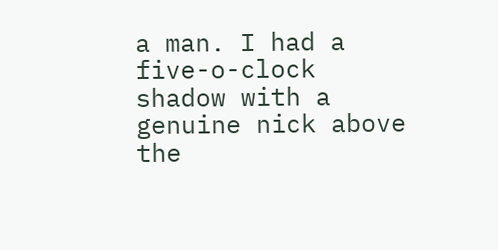a man. I had a five-o-clock shadow with a genuine nick above the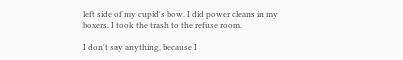left side of my cupid's bow. I did power cleans in my boxers. I took the trash to the refuse room.

I don't say anything, because I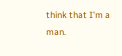think that I'm a man.